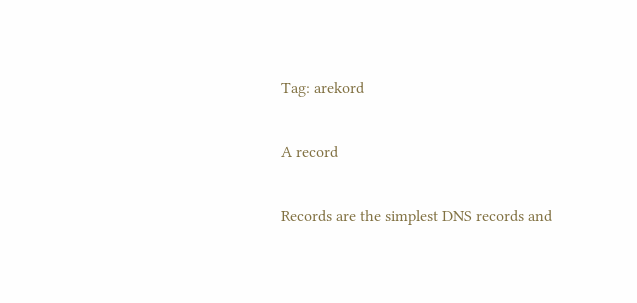Tag: arekord

A record

Records are the simplest DNS records and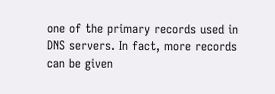one of the primary records used in DNS servers. In fact, more records can be given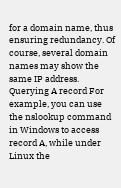for a domain name, thus ensuring redundancy. Of course, several domain names may show the same IP address. Querying A record For example, you can use the nslookup command in Windows to access record A, while under Linux the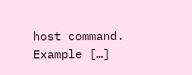host command. Example […]